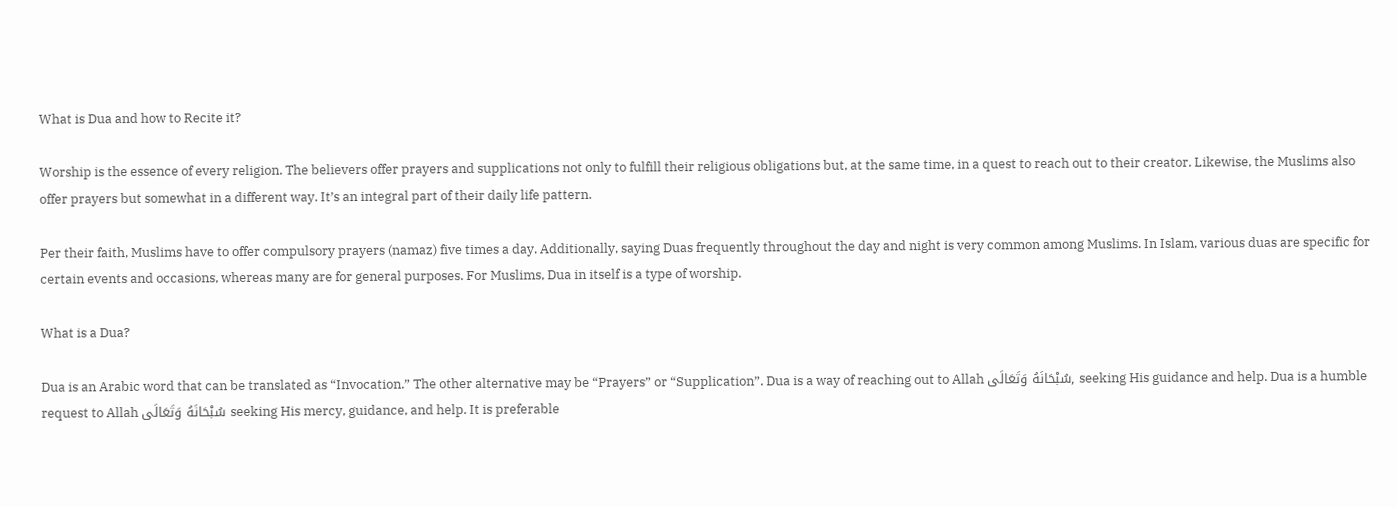What is Dua and how to Recite it?

Worship is the essence of every religion. The believers offer prayers and supplications not only to fulfill their religious obligations but, at the same time, in a quest to reach out to their creator. Likewise, the Muslims also offer prayers but somewhat in a different way. It’s an integral part of their daily life pattern.

Per their faith, Muslims have to offer compulsory prayers (namaz) five times a day. Additionally, saying Duas frequently throughout the day and night is very common among Muslims. In Islam, various duas are specific for certain events and occasions, whereas many are for general purposes. For Muslims, Dua in itself is a type of worship.

What is a Dua?

Dua is an Arabic word that can be translated as “Invocation.” The other alternative may be “Prayers” or “Supplication”. Dua is a way of reaching out to Allah سُبْحَانَهُ وَتَعَالَى, seeking His guidance and help. Dua is a humble request to Allah سُبْحَانَهُ وَتَعَالَى seeking His mercy, guidance, and help. It is preferable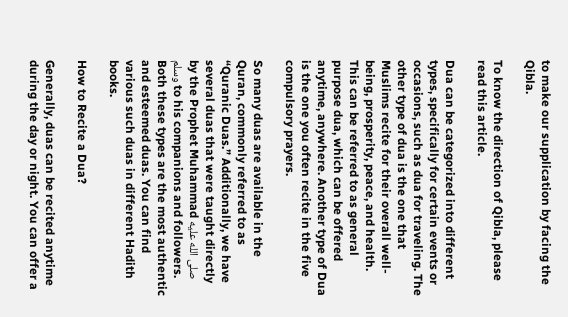to make our supplication by facing the Qibla.

To know the direction of Qibla, please read this article.

Dua can be categorized into different types, specifically for certain events or occasions, such as dua for traveling. The other type of dua is the one that Muslims recite for their overall well-being, prosperity, peace, and health. This can be referred to as general purpose dua, which can be offered anytime, anywhere. Another type of Dua is the one you often recite in the five compulsory prayers.

So many duas are available in the Quran, commonly referred to as “Quranic Duas.” Additionally, we have several duas that were taught directly by the Prophet Muhammad صلى الله عليه وسلم to his companions and followers. Both these types are the most authentic and esteemed duas. You can find various such duas in different Hadith books.

How to Recite a Dua?

Generally, duas can be recited anytime during the day or night. You can offer a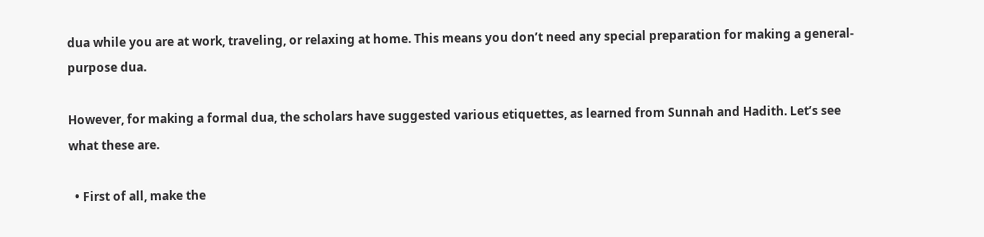dua while you are at work, traveling, or relaxing at home. This means you don’t need any special preparation for making a general-purpose dua.

However, for making a formal dua, the scholars have suggested various etiquettes, as learned from Sunnah and Hadith. Let’s see what these are.

  • First of all, make the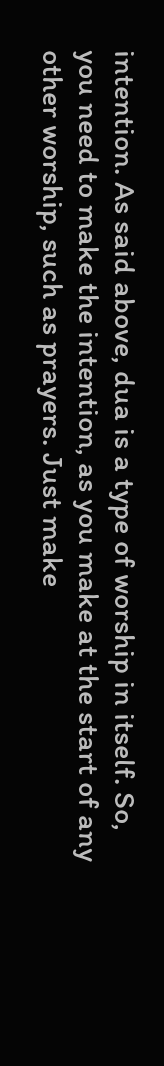intention. As said above, dua is a type of worship in itself. So, you need to make the intention, as you make at the start of any other worship, such as prayers. Just make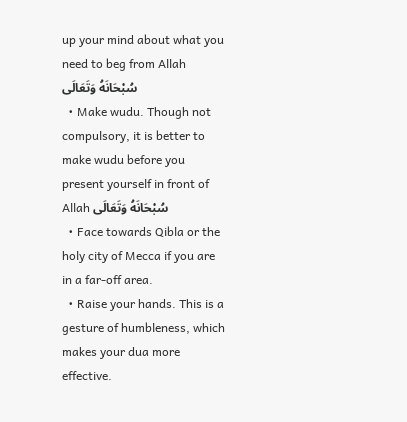up your mind about what you need to beg from Allah سُبْحَانَهُ وَتَعَالَى
  • Make wudu. Though not compulsory, it is better to make wudu before you present yourself in front of Allah سُبْحَانَهُ وَتَعَالَى
  • Face towards Qibla or the holy city of Mecca if you are in a far-off area.
  • Raise your hands. This is a gesture of humbleness, which makes your dua more effective.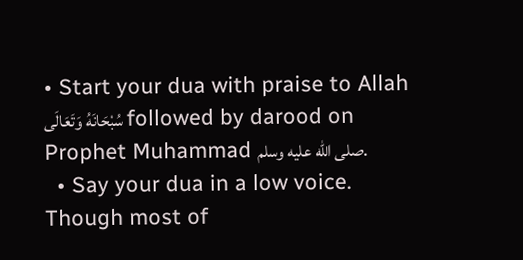• Start your dua with praise to Allah سُبْحَانَهُ وَتَعَالَى followed by darood on Prophet Muhammad صلى الله عليه وسلم.
  • Say your dua in a low voice. Though most of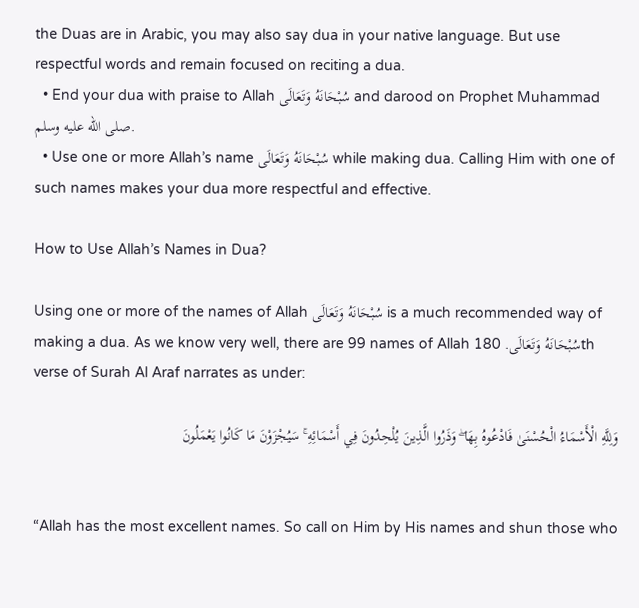the Duas are in Arabic, you may also say dua in your native language. But use respectful words and remain focused on reciting a dua.
  • End your dua with praise to Allah سُبْحَانَهُ وَتَعَالَى and darood on Prophet Muhammad صلى الله عليه وسلم.
  • Use one or more Allah’s name سُبْحَانَهُ وَتَعَالَى while making dua. Calling Him with one of such names makes your dua more respectful and effective.

How to Use Allah’s Names in Dua?

Using one or more of the names of Allah سُبْحَانَهُ وَتَعَالَى is a much recommended way of making a dua. As we know very well, there are 99 names of Allah سُبْحَانَهُ وَتَعَالَى. 180th verse of Surah Al Araf narrates as under:

وَلِلَّهِ الْأَسْمَاءُ الْحُسْنَىٰ فَادْعُوهُ بِهَا ۖ وَذَرُوا الَّذِينَ يُلْحِدُونَ فِي أَسْمَائِهِ ۚ سَيُجْزَوْنَ مَا كَانُوا يَعْمَلُونَ


“Allah has the most excellent names. So call on Him by His names and shun those who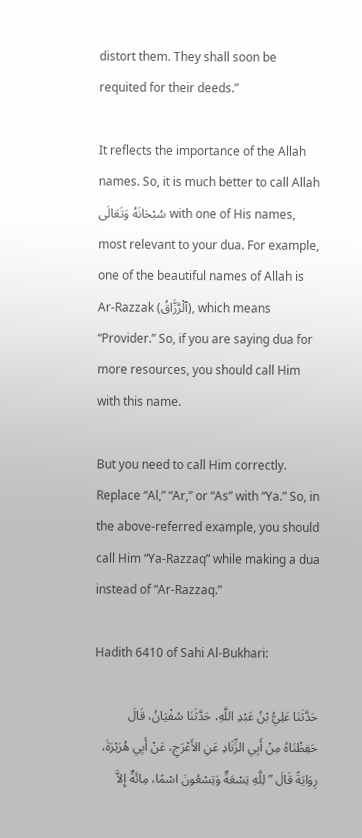distort them. They shall soon be requited for their deeds.”

It reflects the importance of the Allah names. So, it is much better to call Allah سُبْحَانَهُ وَتَعَالَى with one of His names, most relevant to your dua. For example, one of the beautiful names of Allah is Ar-Razzak (ٱلْرَّزَّاقُ), which means “Provider.” So, if you are saying dua for more resources, you should call Him with this name.

But you need to call Him correctly. Replace “Al,” “Ar,” or “As” with “Ya.” So, in the above-referred example, you should call Him “Ya-Razzaq” while making a dua instead of “Ar-Razzaq.”

Hadith 6410 of Sahi Al-Bukhari:

حَدَّثَنَا عَلِيُّ بْنُ عَبْدِ اللَّهِ، حَدَّثَنَا سُفْيَانُ، قَالَ حَفِظْنَاهُ مِنْ أَبِي الزِّنَادِ عَنِ الأَعْرَجِ، عَنْ أَبِي هُرَيْرَةَ، رِوَايَةً قَالَ ” لِلَّهِ تِسْعَةٌ وَتِسْعُونَ اسْمًا، مِائَةٌ إِلاَّ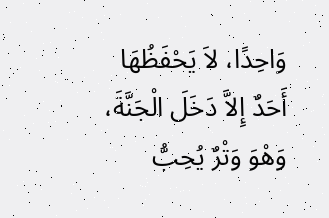وَاحِدًا، لاَ يَحْفَظُهَا أَحَدٌ إِلاَّ دَخَلَ الْجَنَّةَ، وَهْوَ وَتْرٌ يُحِبُّ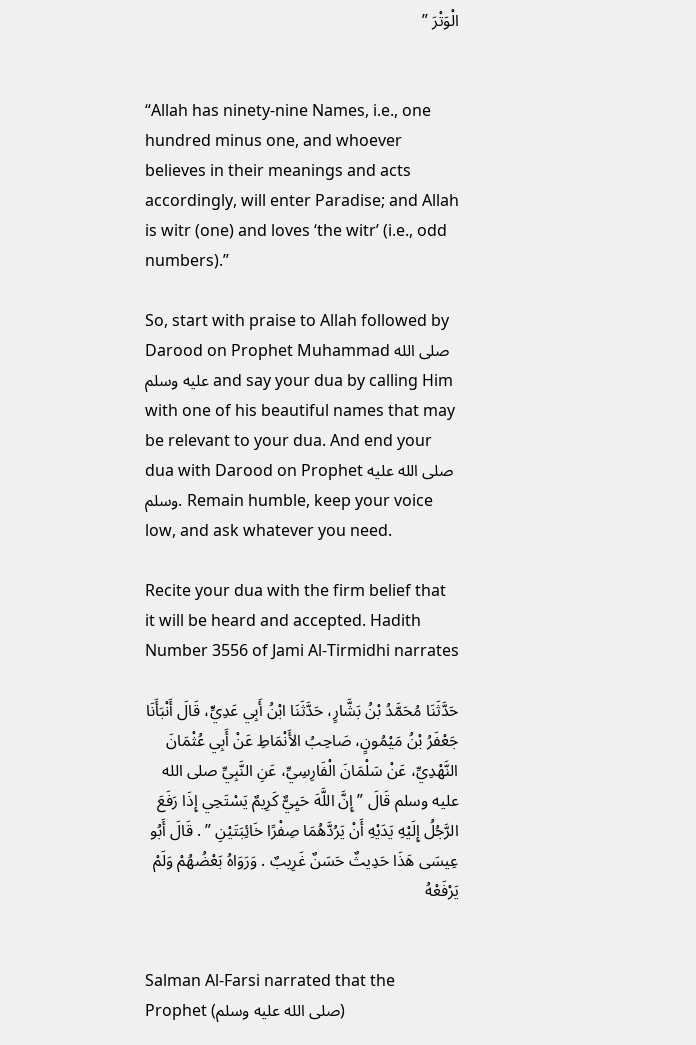الْوَتْرَ ”


“Allah has ninety-nine Names, i.e., one hundred minus one, and whoever believes in their meanings and acts accordingly, will enter Paradise; and Allah is witr (one) and loves ‘the witr’ (i.e., odd numbers).”

So, start with praise to Allah followed by Darood on Prophet Muhammad صلى الله عليه وسلم and say your dua by calling Him with one of his beautiful names that may be relevant to your dua. And end your dua with Darood on Prophet صلى الله عليه وسلم. Remain humble, keep your voice low, and ask whatever you need.

Recite your dua with the firm belief that it will be heard and accepted. Hadith Number 3556 of Jami Al-Tirmidhi narrates

حَدَّثَنَا مُحَمَّدُ بْنُ بَشَّارٍ، حَدَّثَنَا ابْنُ أَبِي عَدِيٍّ، قَالَ أَنْبَأَنَا جَعْفَرُ بْنُ مَيْمُونٍ، صَاحِبُ الأَنْمَاطِ عَنْ أَبِي عُثْمَانَ النَّهْدِيِّ، عَنْ سَلْمَانَ الْفَارِسِيِّ، عَنِ النَّبِيِّ صلى الله عليه وسلم قَالَ ” إِنَّ اللَّهَ حَيِيٌّ كَرِيمٌ يَسْتَحِي إِذَا رَفَعَ الرَّجُلُ إِلَيْهِ يَدَيْهِ أَنْ يَرُدَّهُمَا صِفْرًا خَائِبَتَيْنِ ” . قَالَ أَبُو عِيسَى هَذَا حَدِيثٌ حَسَنٌ غَرِيبٌ . وَرَوَاهُ بَعْضُهُمْ وَلَمْ يَرْفَعْهُ


Salman Al-Farsi narrated that the Prophet (صلى الله عليه وسلم)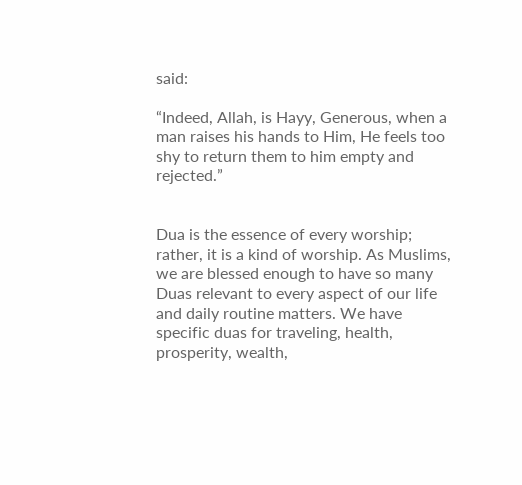said:

“Indeed, Allah, is Hayy, Generous, when a man raises his hands to Him, He feels too shy to return them to him empty and rejected.”


Dua is the essence of every worship; rather, it is a kind of worship. As Muslims, we are blessed enough to have so many Duas relevant to every aspect of our life and daily routine matters. We have specific duas for traveling, health, prosperity, wealth,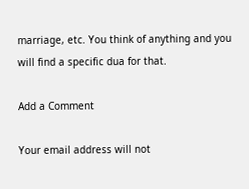marriage, etc. You think of anything and you will find a specific dua for that.

Add a Comment

Your email address will not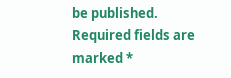be published. Required fields are marked *